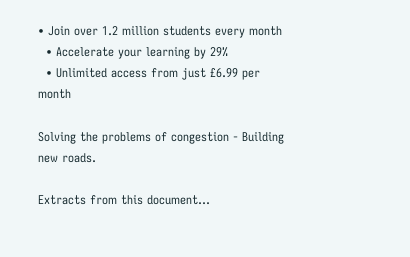• Join over 1.2 million students every month
  • Accelerate your learning by 29%
  • Unlimited access from just £6.99 per month

Solving the problems of congestion - Building new roads.

Extracts from this document...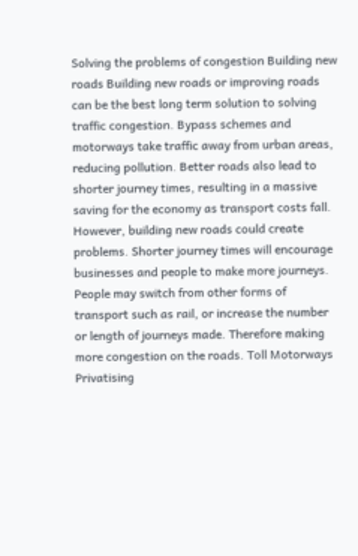Solving the problems of congestion Building new roads Building new roads or improving roads can be the best long term solution to solving traffic congestion. Bypass schemes and motorways take traffic away from urban areas, reducing pollution. Better roads also lead to shorter journey times, resulting in a massive saving for the economy as transport costs fall. However, building new roads could create problems. Shorter journey times will encourage businesses and people to make more journeys. People may switch from other forms of transport such as rail, or increase the number or length of journeys made. Therefore making more congestion on the roads. Toll Motorways Privatising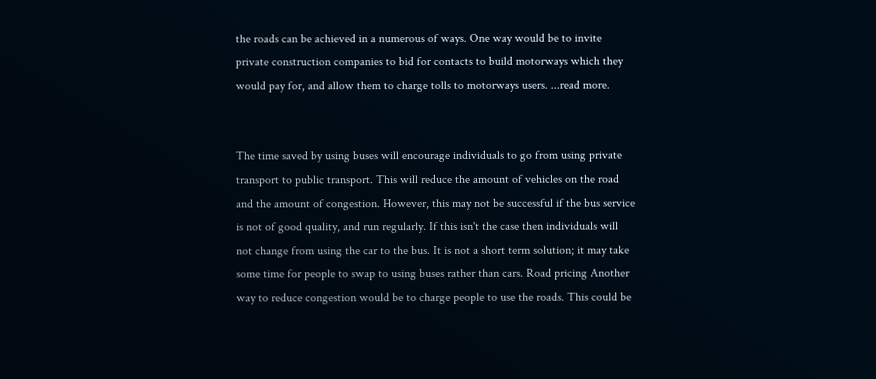the roads can be achieved in a numerous of ways. One way would be to invite private construction companies to bid for contacts to build motorways which they would pay for, and allow them to charge tolls to motorways users. ...read more.


The time saved by using buses will encourage individuals to go from using private transport to public transport. This will reduce the amount of vehicles on the road and the amount of congestion. However, this may not be successful if the bus service is not of good quality, and run regularly. If this isn't the case then individuals will not change from using the car to the bus. It is not a short term solution; it may take some time for people to swap to using buses rather than cars. Road pricing Another way to reduce congestion would be to charge people to use the roads. This could be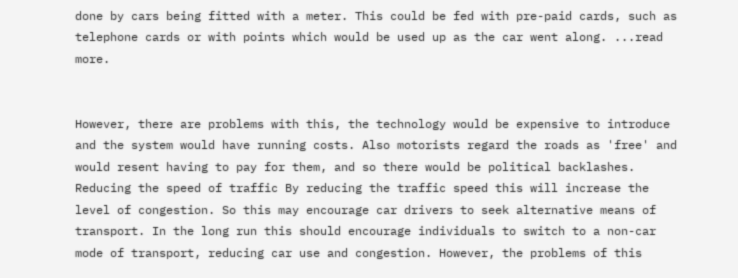done by cars being fitted with a meter. This could be fed with pre-paid cards, such as telephone cards or with points which would be used up as the car went along. ...read more.


However, there are problems with this, the technology would be expensive to introduce and the system would have running costs. Also motorists regard the roads as 'free' and would resent having to pay for them, and so there would be political backlashes. Reducing the speed of traffic By reducing the traffic speed this will increase the level of congestion. So this may encourage car drivers to seek alternative means of transport. In the long run this should encourage individuals to switch to a non-car mode of transport, reducing car use and congestion. However, the problems of this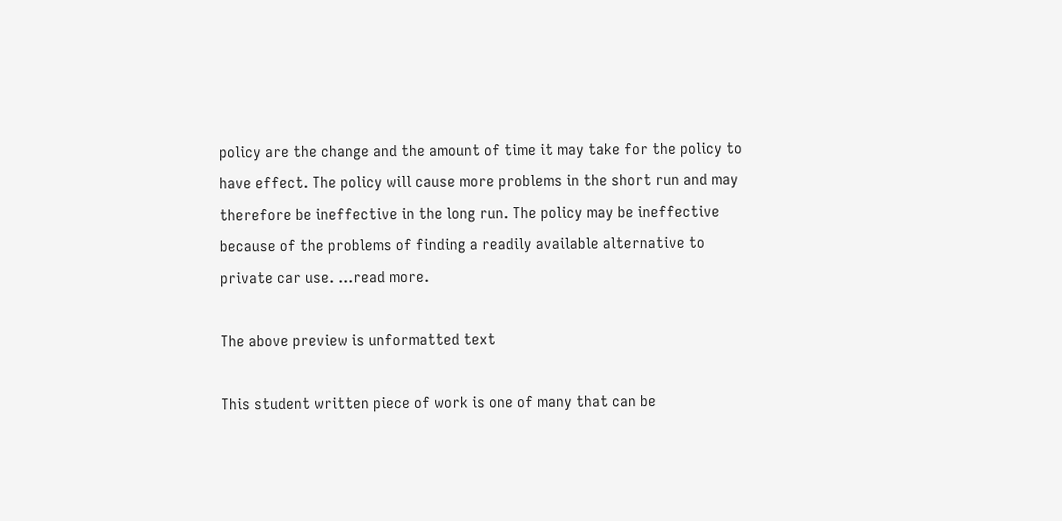policy are the change and the amount of time it may take for the policy to have effect. The policy will cause more problems in the short run and may therefore be ineffective in the long run. The policy may be ineffective because of the problems of finding a readily available alternative to private car use. ...read more.

The above preview is unformatted text

This student written piece of work is one of many that can be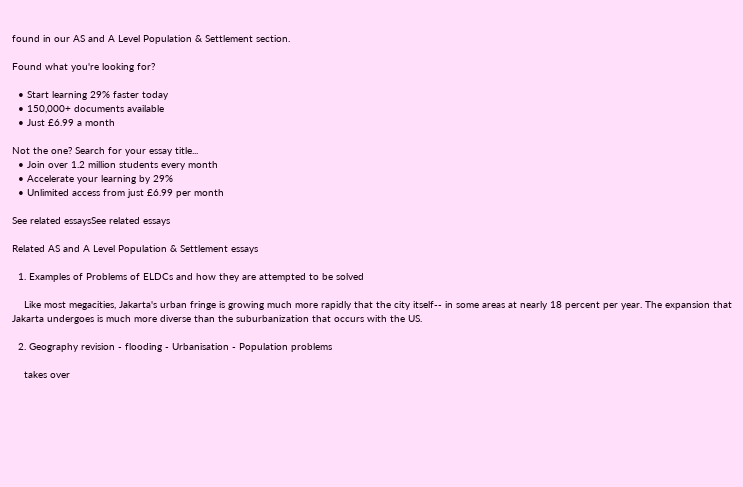found in our AS and A Level Population & Settlement section.

Found what you're looking for?

  • Start learning 29% faster today
  • 150,000+ documents available
  • Just £6.99 a month

Not the one? Search for your essay title...
  • Join over 1.2 million students every month
  • Accelerate your learning by 29%
  • Unlimited access from just £6.99 per month

See related essaysSee related essays

Related AS and A Level Population & Settlement essays

  1. Examples of Problems of ELDCs and how they are attempted to be solved

    Like most megacities, Jakarta's urban fringe is growing much more rapidly that the city itself-- in some areas at nearly 18 percent per year. The expansion that Jakarta undergoes is much more diverse than the suburbanization that occurs with the US.

  2. Geography revision - flooding - Urbanisation - Population problems

    takes over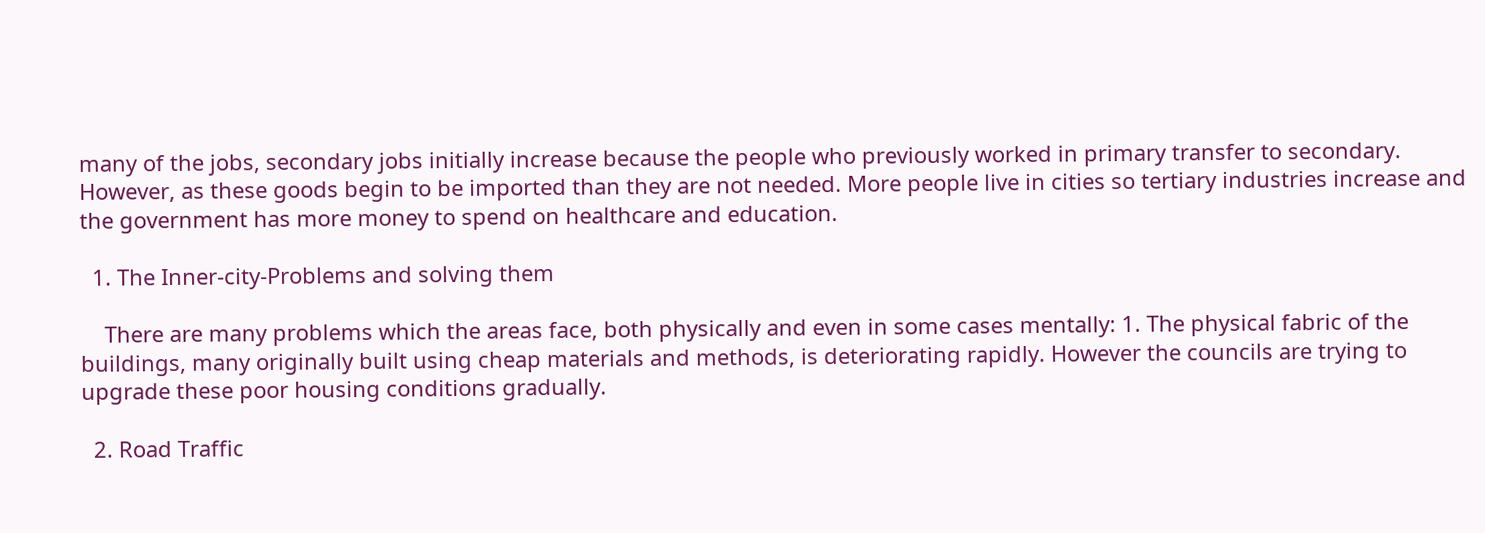many of the jobs, secondary jobs initially increase because the people who previously worked in primary transfer to secondary. However, as these goods begin to be imported than they are not needed. More people live in cities so tertiary industries increase and the government has more money to spend on healthcare and education.

  1. The Inner-city-Problems and solving them

    There are many problems which the areas face, both physically and even in some cases mentally: 1. The physical fabric of the buildings, many originally built using cheap materials and methods, is deteriorating rapidly. However the councils are trying to upgrade these poor housing conditions gradually.

  2. Road Traffic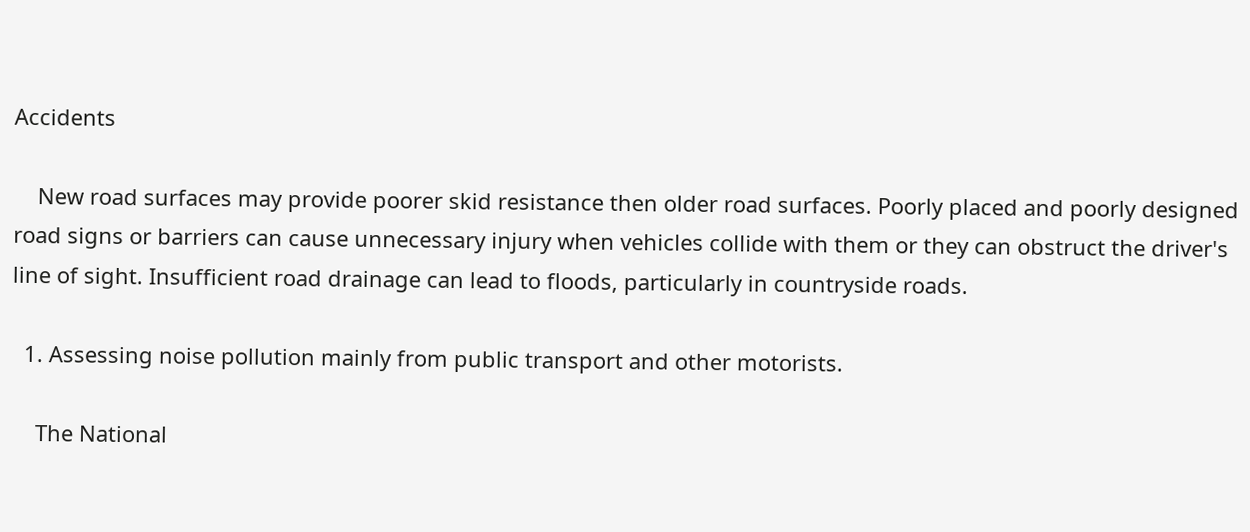Accidents

    New road surfaces may provide poorer skid resistance then older road surfaces. Poorly placed and poorly designed road signs or barriers can cause unnecessary injury when vehicles collide with them or they can obstruct the driver's line of sight. Insufficient road drainage can lead to floods, particularly in countryside roads.

  1. Assessing noise pollution mainly from public transport and other motorists.

    The National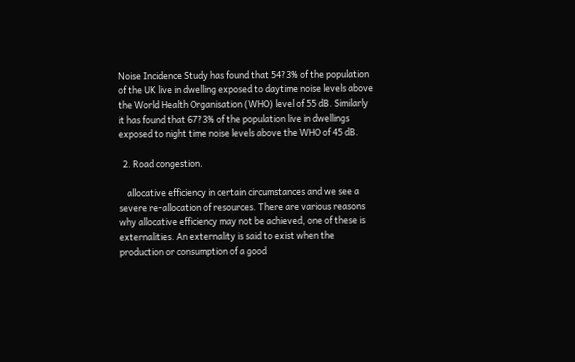Noise Incidence Study has found that 54?3% of the population of the UK live in dwelling exposed to daytime noise levels above the World Health Organisation (WHO) level of 55 dB. Similarly it has found that 67?3% of the population live in dwellings exposed to night time noise levels above the WHO of 45 dB.

  2. Road congestion.

    allocative efficiency in certain circumstances and we see a severe re-allocation of resources. There are various reasons why allocative efficiency may not be achieved, one of these is externalities. An externality is said to exist when the production or consumption of a good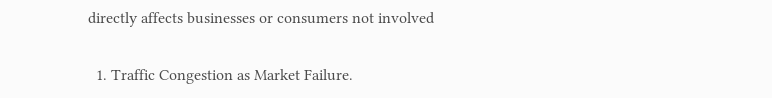directly affects businesses or consumers not involved

  1. Traffic Congestion as Market Failure.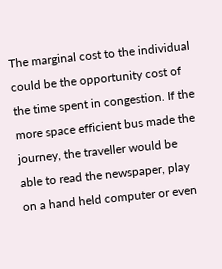The marginal cost to the individual could be the opportunity cost of the time spent in congestion. If the more space efficient bus made the journey, the traveller would be able to read the newspaper, play on a hand held computer or even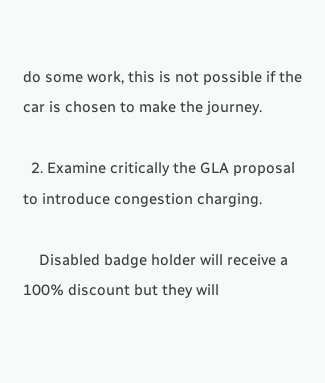do some work, this is not possible if the car is chosen to make the journey.

  2. Examine critically the GLA proposal to introduce congestion charging.

    Disabled badge holder will receive a 100% discount but they will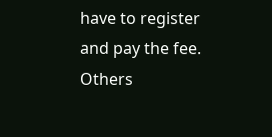have to register and pay the fee. Others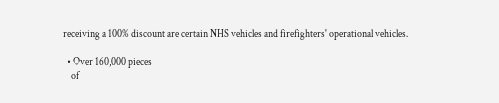receiving a 100% discount are certain NHS vehicles and firefighters' operational vehicles.

  • Over 160,000 pieces
    of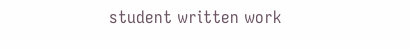student written work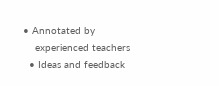• Annotated by
    experienced teachers
  • Ideas and feedback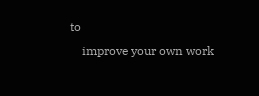to
    improve your own work